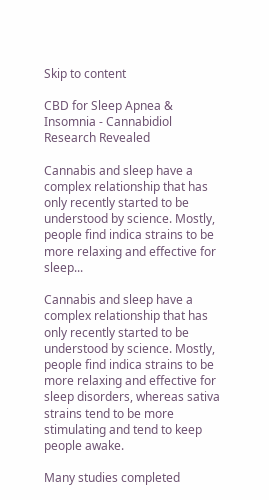Skip to content

CBD for Sleep Apnea & Insomnia - Cannabidiol Research Revealed

Cannabis and sleep have a complex relationship that has only recently started to be understood by science. Mostly, people find indica strains to be more relaxing and effective for sleep...

Cannabis and sleep have a complex relationship that has only recently started to be understood by science. Mostly, people find indica strains to be more relaxing and effective for sleep disorders, whereas sativa strains tend to be more stimulating and tend to keep people awake.

Many studies completed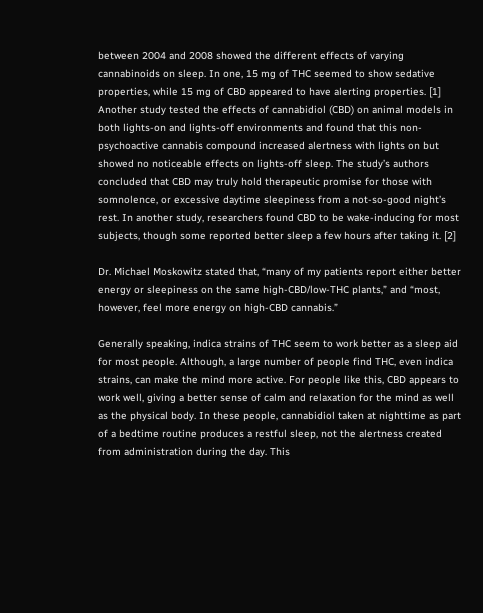between 2004 and 2008 showed the different effects of varying cannabinoids on sleep. In one, 15 mg of THC seemed to show sedative properties, while 15 mg of CBD appeared to have alerting properties. [1] Another study tested the effects of cannabidiol (CBD) on animal models in both lights-on and lights-off environments and found that this non-psychoactive cannabis compound increased alertness with lights on but showed no noticeable effects on lights-off sleep. The study’s authors concluded that CBD may truly hold therapeutic promise for those with somnolence, or excessive daytime sleepiness from a not-so-good night’s rest. In another study, researchers found CBD to be wake-inducing for most subjects, though some reported better sleep a few hours after taking it. [2]

Dr. Michael Moskowitz stated that, “many of my patients report either better energy or sleepiness on the same high-CBD/low-THC plants,” and “most, however, feel more energy on high-CBD cannabis.”

Generally speaking, indica strains of THC seem to work better as a sleep aid for most people. Although, a large number of people find THC, even indica strains, can make the mind more active. For people like this, CBD appears to work well, giving a better sense of calm and relaxation for the mind as well as the physical body. In these people, cannabidiol taken at nighttime as part of a bedtime routine produces a restful sleep, not the alertness created from administration during the day. This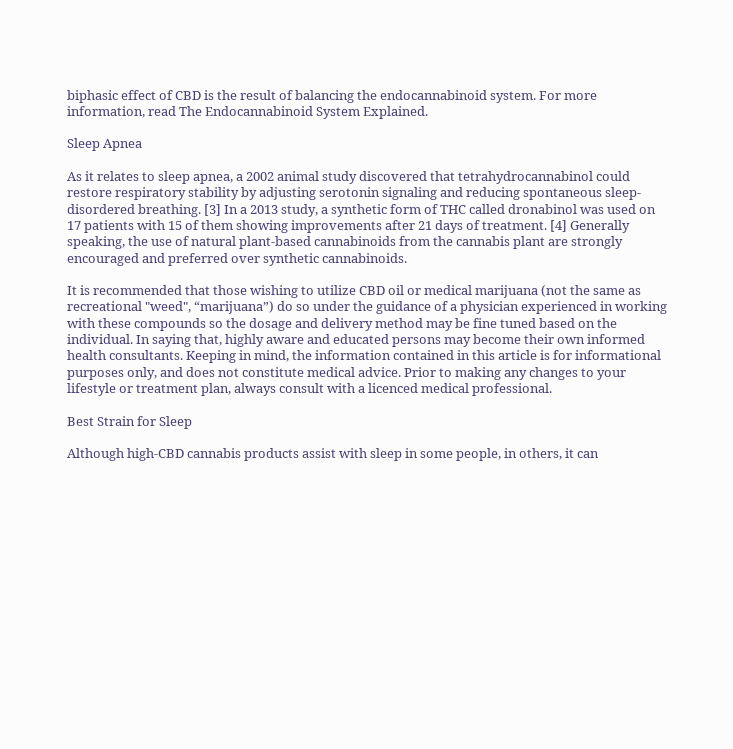biphasic effect of CBD is the result of balancing the endocannabinoid system. For more information, read The Endocannabinoid System Explained.

Sleep Apnea

As it relates to sleep apnea, a 2002 animal study discovered that tetrahydrocannabinol could restore respiratory stability by adjusting serotonin signaling and reducing spontaneous sleep-disordered breathing. [3] In a 2013 study, a synthetic form of THC called dronabinol was used on 17 patients with 15 of them showing improvements after 21 days of treatment. [4] Generally speaking, the use of natural plant-based cannabinoids from the cannabis plant are strongly encouraged and preferred over synthetic cannabinoids.

It is recommended that those wishing to utilize CBD oil or medical marijuana (not the same as recreational "weed", “marijuana”) do so under the guidance of a physician experienced in working with these compounds so the dosage and delivery method may be fine tuned based on the individual. In saying that, highly aware and educated persons may become their own informed health consultants. Keeping in mind, the information contained in this article is for informational purposes only, and does not constitute medical advice. Prior to making any changes to your lifestyle or treatment plan, always consult with a licenced medical professional.

Best Strain for Sleep

Although high-CBD cannabis products assist with sleep in some people, in others, it can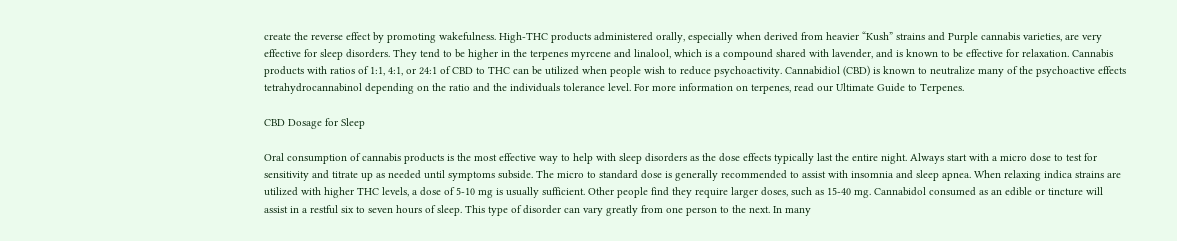create the reverse effect by promoting wakefulness. High-THC products administered orally, especially when derived from heavier “Kush” strains and Purple cannabis varieties, are very effective for sleep disorders. They tend to be higher in the terpenes myrcene and linalool, which is a compound shared with lavender, and is known to be effective for relaxation. Cannabis products with ratios of 1:1, 4:1, or 24:1 of CBD to THC can be utilized when people wish to reduce psychoactivity. Cannabidiol (CBD) is known to neutralize many of the psychoactive effects tetrahydrocannabinol depending on the ratio and the individuals tolerance level. For more information on terpenes, read our Ultimate Guide to Terpenes.

CBD Dosage for Sleep

Oral consumption of cannabis products is the most effective way to help with sleep disorders as the dose effects typically last the entire night. Always start with a micro dose to test for sensitivity and titrate up as needed until symptoms subside. The micro to standard dose is generally recommended to assist with insomnia and sleep apnea. When relaxing indica strains are utilized with higher THC levels, a dose of 5-10 mg is usually sufficient. Other people find they require larger doses, such as 15-40 mg. Cannabidol consumed as an edible or tincture will assist in a restful six to seven hours of sleep. This type of disorder can vary greatly from one person to the next. In many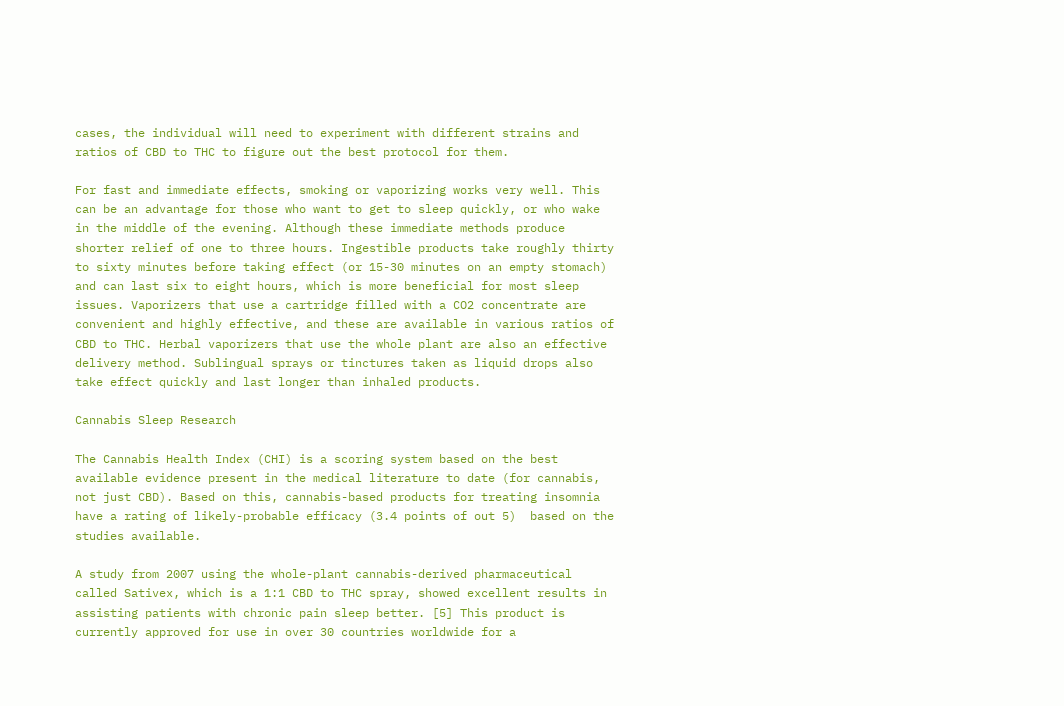cases, the individual will need to experiment with different strains and ratios of CBD to THC to figure out the best protocol for them.

For fast and immediate effects, smoking or vaporizing works very well. This can be an advantage for those who want to get to sleep quickly, or who wake in the middle of the evening. Although these immediate methods produce shorter relief of one to three hours. Ingestible products take roughly thirty to sixty minutes before taking effect (or 15-30 minutes on an empty stomach) and can last six to eight hours, which is more beneficial for most sleep issues. Vaporizers that use a cartridge filled with a CO2 concentrate are convenient and highly effective, and these are available in various ratios of CBD to THC. Herbal vaporizers that use the whole plant are also an effective delivery method. Sublingual sprays or tinctures taken as liquid drops also take effect quickly and last longer than inhaled products.

Cannabis Sleep Research

The Cannabis Health Index (CHI) is a scoring system based on the best available evidence present in the medical literature to date (for cannabis, not just CBD). Based on this, cannabis-based products for treating insomnia have a rating of likely-probable efficacy (3.4 points of out 5)  based on the studies available.

A study from 2007 using the whole-plant cannabis-derived pharmaceutical called Sativex, which is a 1:1 CBD to THC spray, showed excellent results in assisting patients with chronic pain sleep better. [5] This product is currently approved for use in over 30 countries worldwide for a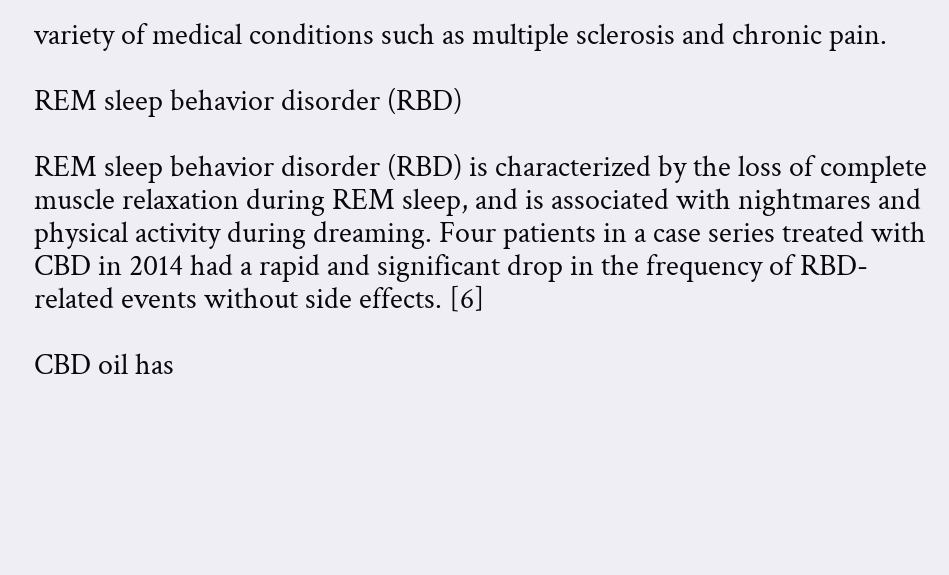variety of medical conditions such as multiple sclerosis and chronic pain.

REM sleep behavior disorder (RBD)

REM sleep behavior disorder (RBD) is characterized by the loss of complete muscle relaxation during REM sleep, and is associated with nightmares and physical activity during dreaming. Four patients in a case series treated with CBD in 2014 had a rapid and significant drop in the frequency of RBD-related events without side effects. [6]

CBD oil has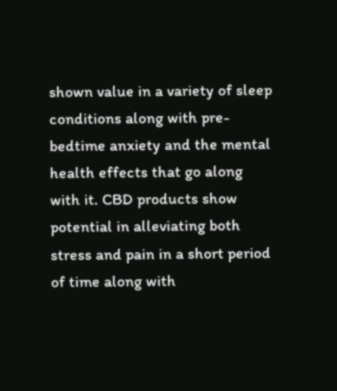shown value in a variety of sleep conditions along with pre-bedtime anxiety and the mental health effects that go along with it. CBD products show potential in alleviating both stress and pain in a short period of time along with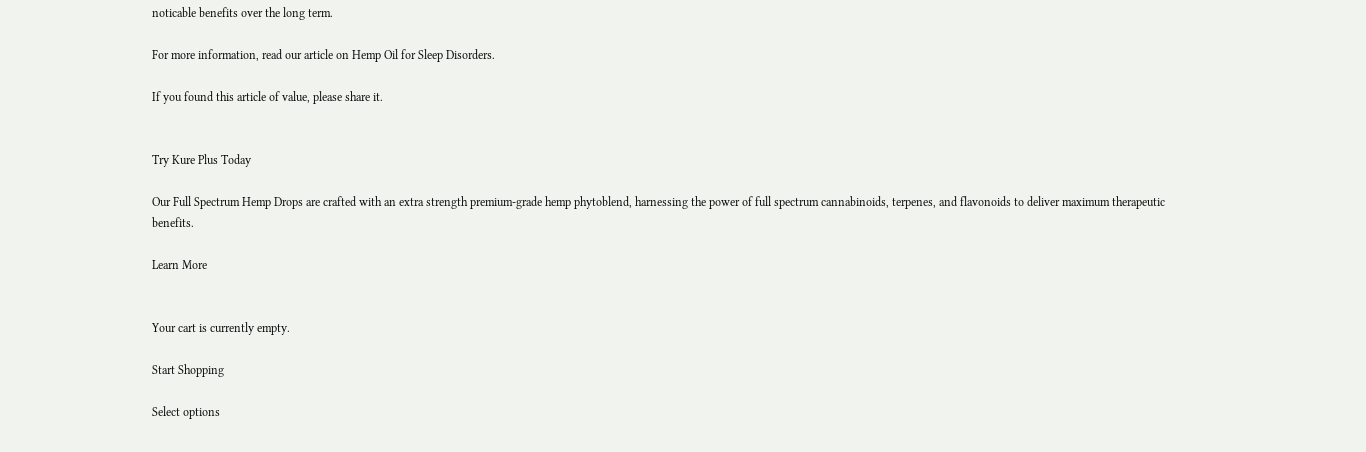noticable benefits over the long term.

For more information, read our article on Hemp Oil for Sleep Disorders.

If you found this article of value, please share it.


Try Kure Plus Today

Our Full Spectrum Hemp Drops are crafted with an extra strength premium-grade hemp phytoblend, harnessing the power of full spectrum cannabinoids, terpenes, and flavonoids to deliver maximum therapeutic benefits.

Learn More


Your cart is currently empty.

Start Shopping

Select options